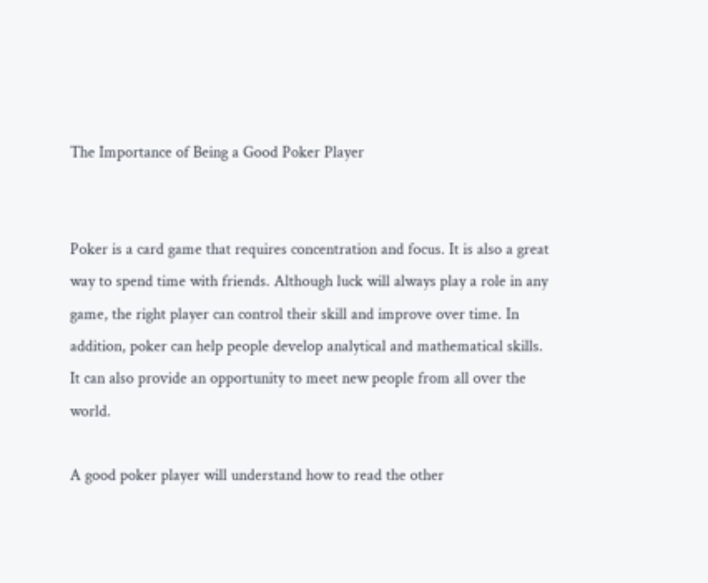The Importance of Being a Good Poker Player


Poker is a card game that requires concentration and focus. It is also a great way to spend time with friends. Although luck will always play a role in any game, the right player can control their skill and improve over time. In addition, poker can help people develop analytical and mathematical skills. It can also provide an opportunity to meet new people from all over the world.

A good poker player will understand how to read the other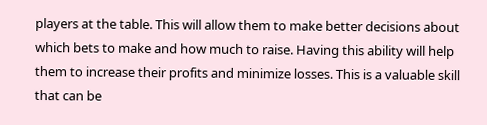players at the table. This will allow them to make better decisions about which bets to make and how much to raise. Having this ability will help them to increase their profits and minimize losses. This is a valuable skill that can be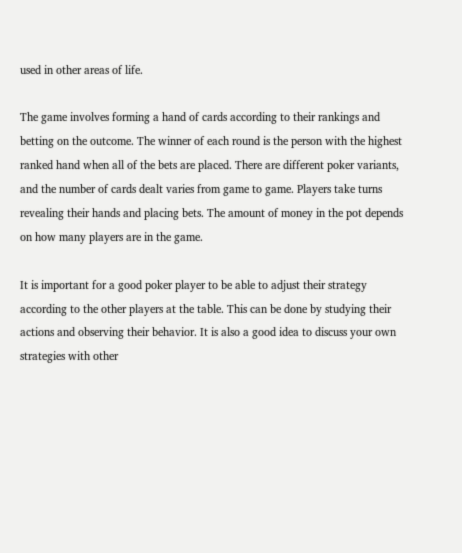used in other areas of life.

The game involves forming a hand of cards according to their rankings and betting on the outcome. The winner of each round is the person with the highest ranked hand when all of the bets are placed. There are different poker variants, and the number of cards dealt varies from game to game. Players take turns revealing their hands and placing bets. The amount of money in the pot depends on how many players are in the game.

It is important for a good poker player to be able to adjust their strategy according to the other players at the table. This can be done by studying their actions and observing their behavior. It is also a good idea to discuss your own strategies with other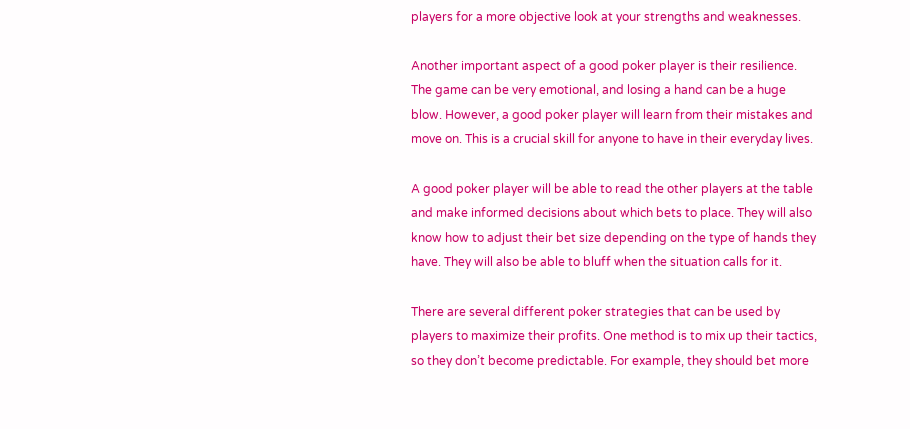players for a more objective look at your strengths and weaknesses.

Another important aspect of a good poker player is their resilience. The game can be very emotional, and losing a hand can be a huge blow. However, a good poker player will learn from their mistakes and move on. This is a crucial skill for anyone to have in their everyday lives.

A good poker player will be able to read the other players at the table and make informed decisions about which bets to place. They will also know how to adjust their bet size depending on the type of hands they have. They will also be able to bluff when the situation calls for it.

There are several different poker strategies that can be used by players to maximize their profits. One method is to mix up their tactics, so they don’t become predictable. For example, they should bet more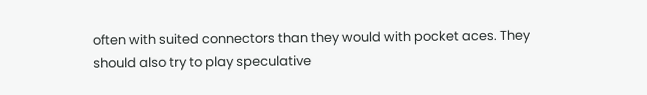often with suited connectors than they would with pocket aces. They should also try to play speculative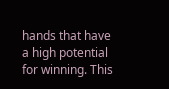hands that have a high potential for winning. This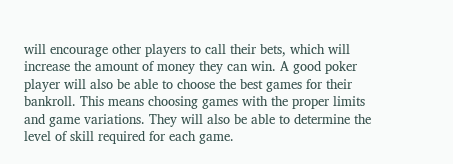will encourage other players to call their bets, which will increase the amount of money they can win. A good poker player will also be able to choose the best games for their bankroll. This means choosing games with the proper limits and game variations. They will also be able to determine the level of skill required for each game.